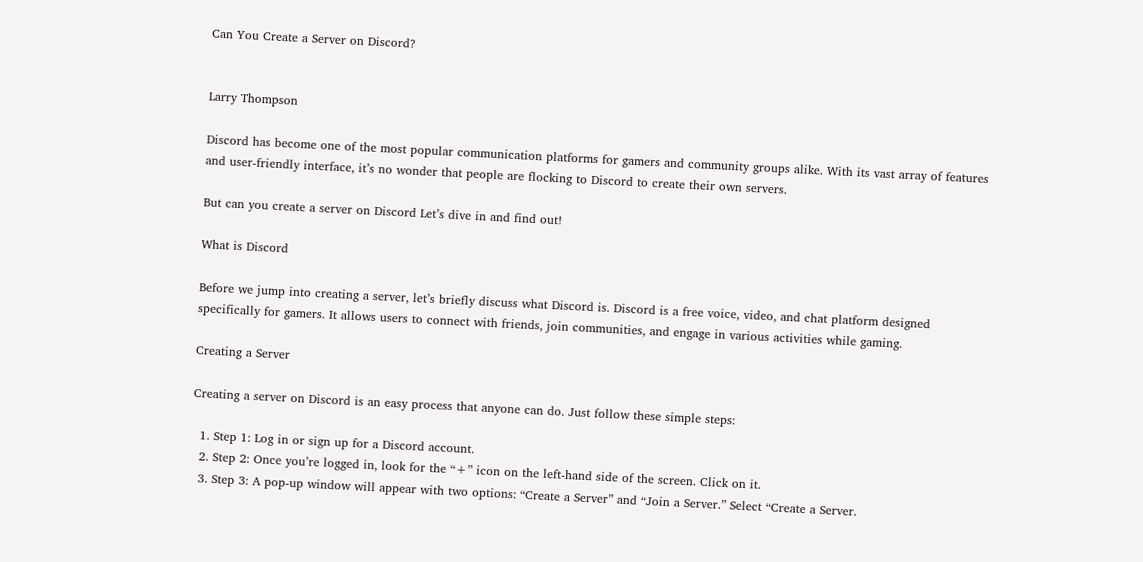Can You Create a Server on Discord?


Larry Thompson

Discord has become one of the most popular communication platforms for gamers and community groups alike. With its vast array of features and user-friendly interface, it’s no wonder that people are flocking to Discord to create their own servers.

But can you create a server on Discord Let’s dive in and find out!

What is Discord

Before we jump into creating a server, let’s briefly discuss what Discord is. Discord is a free voice, video, and chat platform designed specifically for gamers. It allows users to connect with friends, join communities, and engage in various activities while gaming.

Creating a Server

Creating a server on Discord is an easy process that anyone can do. Just follow these simple steps:

  1. Step 1: Log in or sign up for a Discord account.
  2. Step 2: Once you’re logged in, look for the “+” icon on the left-hand side of the screen. Click on it.
  3. Step 3: A pop-up window will appear with two options: “Create a Server” and “Join a Server.” Select “Create a Server.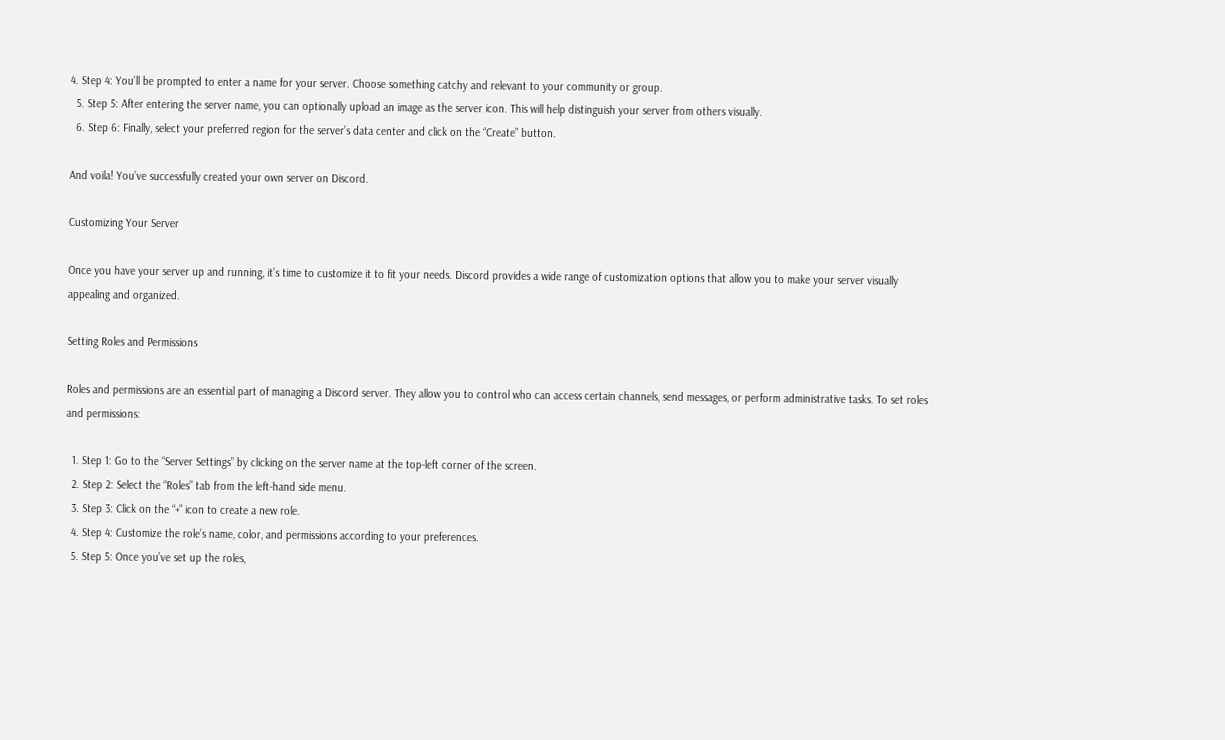4. Step 4: You’ll be prompted to enter a name for your server. Choose something catchy and relevant to your community or group.
  5. Step 5: After entering the server name, you can optionally upload an image as the server icon. This will help distinguish your server from others visually.
  6. Step 6: Finally, select your preferred region for the server’s data center and click on the “Create” button.

And voila! You’ve successfully created your own server on Discord.

Customizing Your Server

Once you have your server up and running, it’s time to customize it to fit your needs. Discord provides a wide range of customization options that allow you to make your server visually appealing and organized.

Setting Roles and Permissions

Roles and permissions are an essential part of managing a Discord server. They allow you to control who can access certain channels, send messages, or perform administrative tasks. To set roles and permissions:

  1. Step 1: Go to the “Server Settings” by clicking on the server name at the top-left corner of the screen.
  2. Step 2: Select the “Roles” tab from the left-hand side menu.
  3. Step 3: Click on the “+” icon to create a new role.
  4. Step 4: Customize the role’s name, color, and permissions according to your preferences.
  5. Step 5: Once you’ve set up the roles,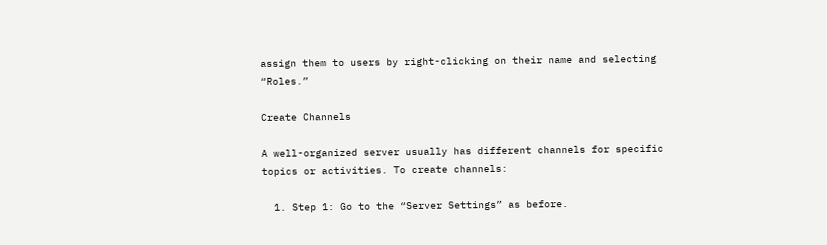assign them to users by right-clicking on their name and selecting “Roles.”

Create Channels

A well-organized server usually has different channels for specific topics or activities. To create channels:

  1. Step 1: Go to the “Server Settings” as before.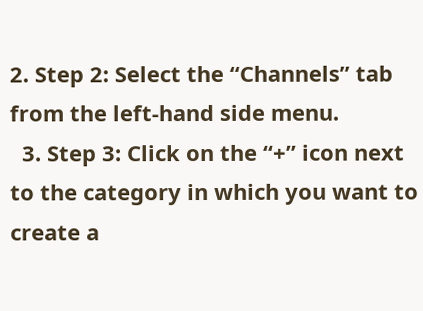2. Step 2: Select the “Channels” tab from the left-hand side menu.
  3. Step 3: Click on the “+” icon next to the category in which you want to create a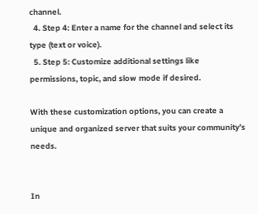channel.
  4. Step 4: Enter a name for the channel and select its type (text or voice).
  5. Step 5: Customize additional settings like permissions, topic, and slow mode if desired.

With these customization options, you can create a unique and organized server that suits your community’s needs.


In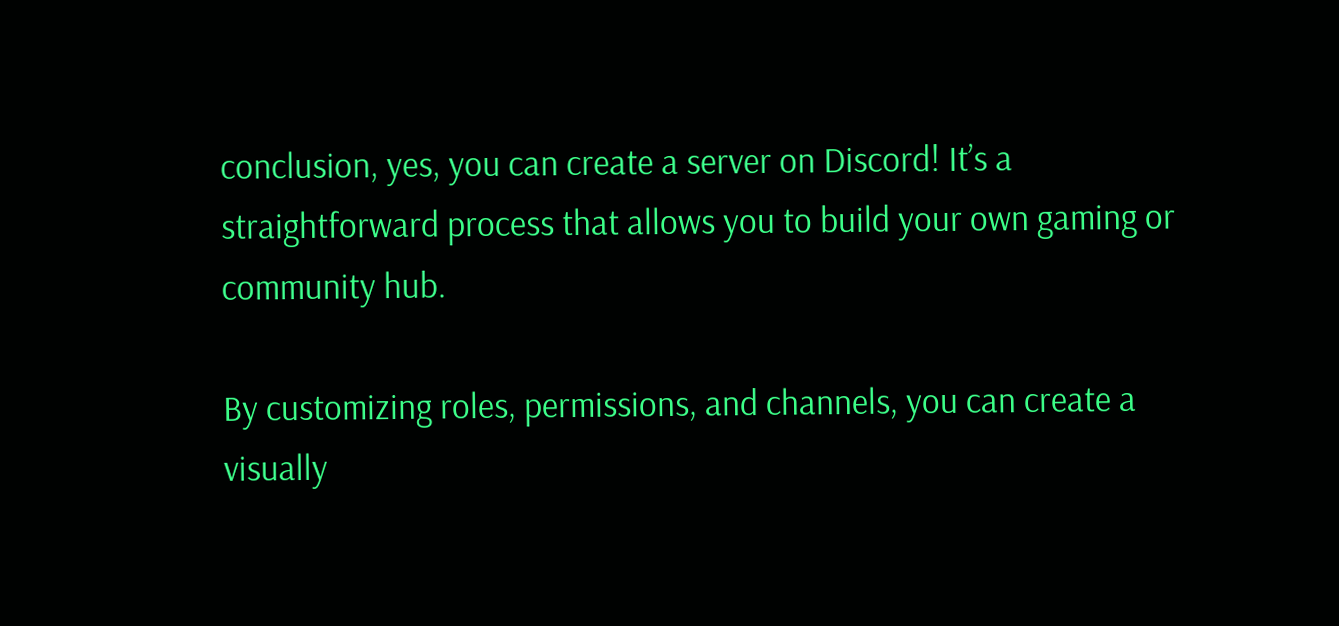conclusion, yes, you can create a server on Discord! It’s a straightforward process that allows you to build your own gaming or community hub.

By customizing roles, permissions, and channels, you can create a visually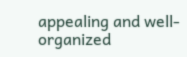appealing and well-organized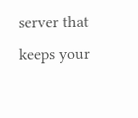server that keeps your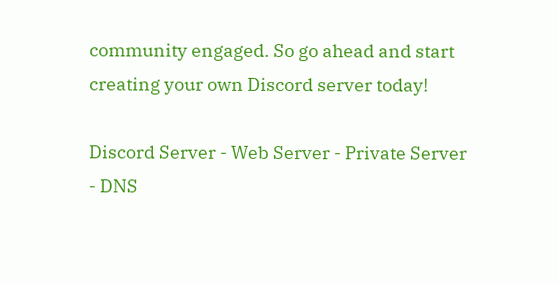community engaged. So go ahead and start creating your own Discord server today!

Discord Server - Web Server - Private Server - DNS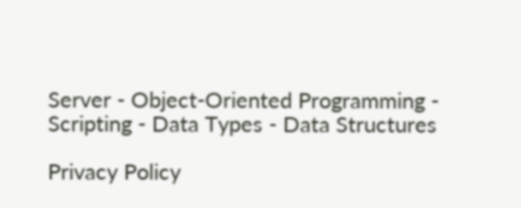Server - Object-Oriented Programming - Scripting - Data Types - Data Structures

Privacy Policy